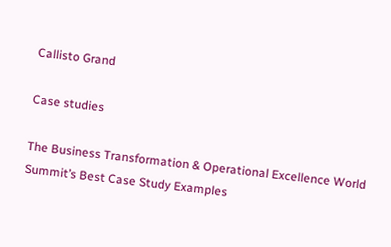Callisto Grand

Case studies

The Business Transformation & Operational Excellence World Summit’s Best Case Study Examples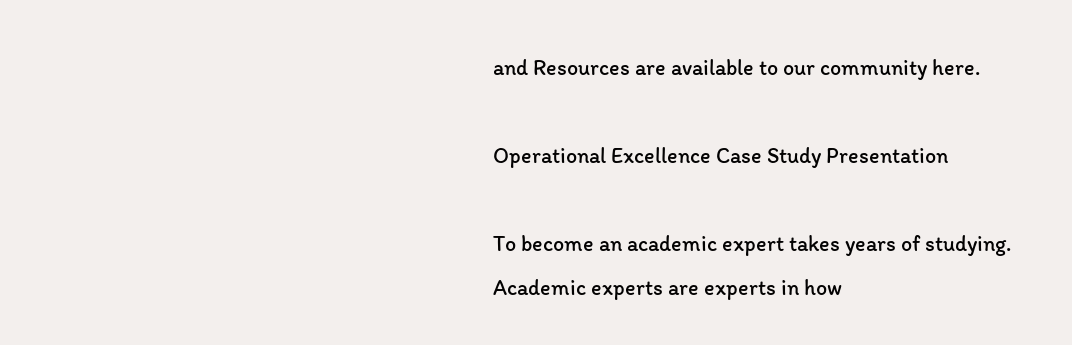and Resources are available to our community here.

Operational Excellence Case Study Presentation

To become an academic expert takes years of studying.
Academic experts are experts in how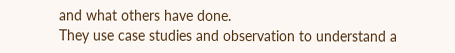and what others have done.
They use case studies and observation to understand a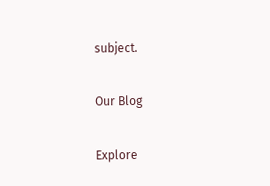subject.

Our Blog

Explore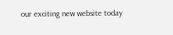our exciting new website today